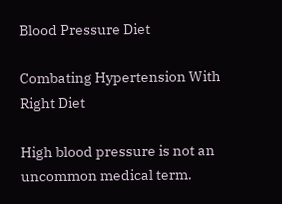Blood Pressure Diet

Combating Hypertension With Right Diet

High blood pressure is not an uncommon medical term.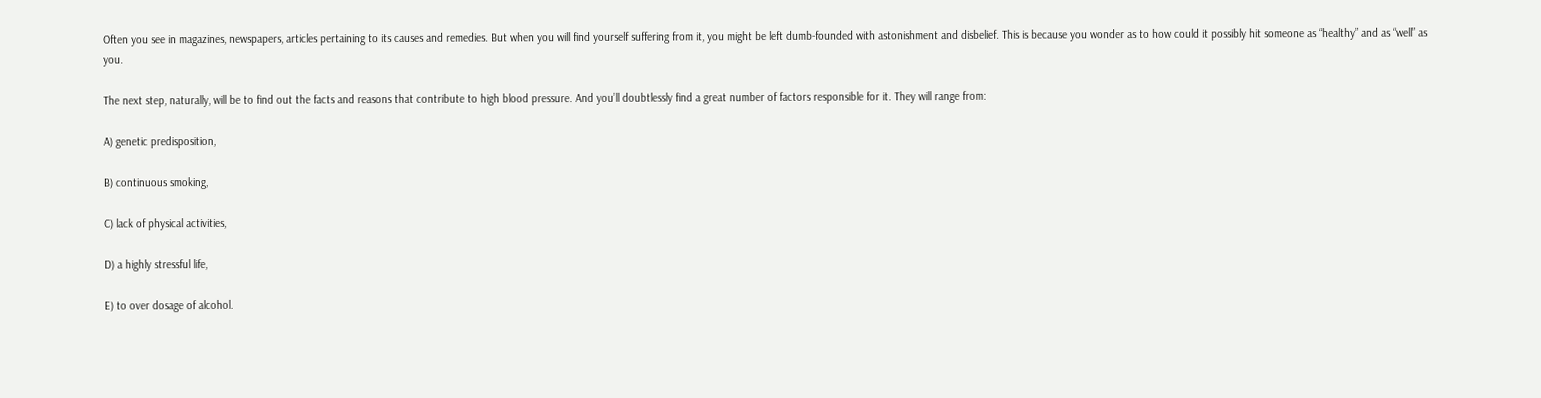Often you see in magazines, newspapers, articles pertaining to its causes and remedies. But when you will find yourself suffering from it, you might be left dumb-founded with astonishment and disbelief. This is because you wonder as to how could it possibly hit someone as “healthy” and as “well” as you.

The next step, naturally, will be to find out the facts and reasons that contribute to high blood pressure. And you’ll doubtlessly find a great number of factors responsible for it. They will range from:

A) genetic predisposition,

B) continuous smoking,

C) lack of physical activities,

D) a highly stressful life,

E) to over dosage of alcohol.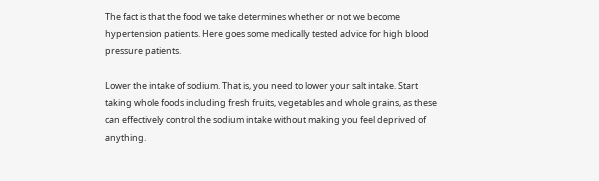The fact is that the food we take determines whether or not we become hypertension patients. Here goes some medically tested advice for high blood pressure patients.

Lower the intake of sodium. That is, you need to lower your salt intake. Start taking whole foods including fresh fruits, vegetables and whole grains, as these can effectively control the sodium intake without making you feel deprived of anything.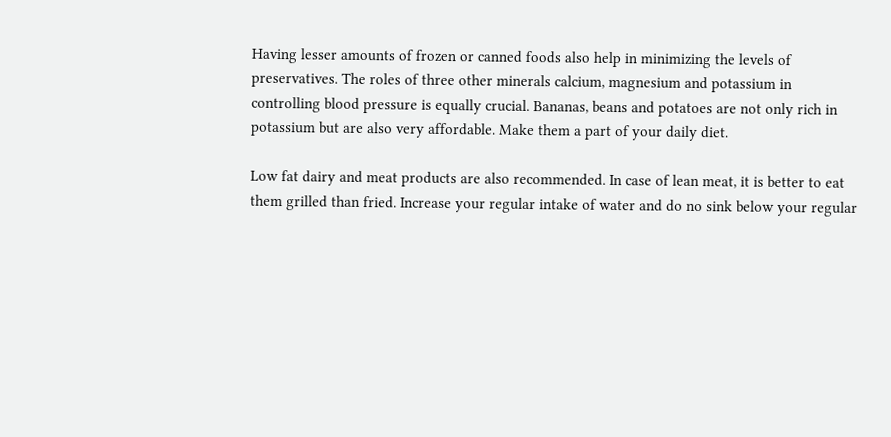Having lesser amounts of frozen or canned foods also help in minimizing the levels of preservatives. The roles of three other minerals calcium, magnesium and potassium in controlling blood pressure is equally crucial. Bananas, beans and potatoes are not only rich in potassium but are also very affordable. Make them a part of your daily diet.

Low fat dairy and meat products are also recommended. In case of lean meat, it is better to eat them grilled than fried. Increase your regular intake of water and do no sink below your regular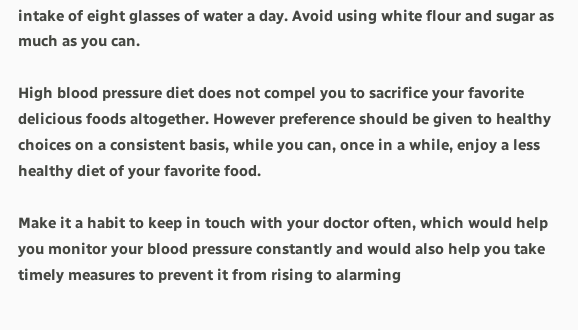intake of eight glasses of water a day. Avoid using white flour and sugar as much as you can.

High blood pressure diet does not compel you to sacrifice your favorite delicious foods altogether. However preference should be given to healthy choices on a consistent basis, while you can, once in a while, enjoy a less healthy diet of your favorite food.

Make it a habit to keep in touch with your doctor often, which would help you monitor your blood pressure constantly and would also help you take timely measures to prevent it from rising to alarming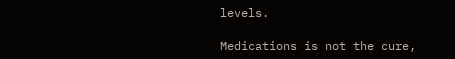levels.

Medications is not the cure,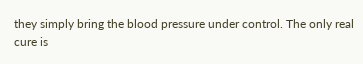they simply bring the blood pressure under control. The only real cure is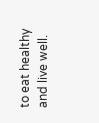to eat healthy and live well.